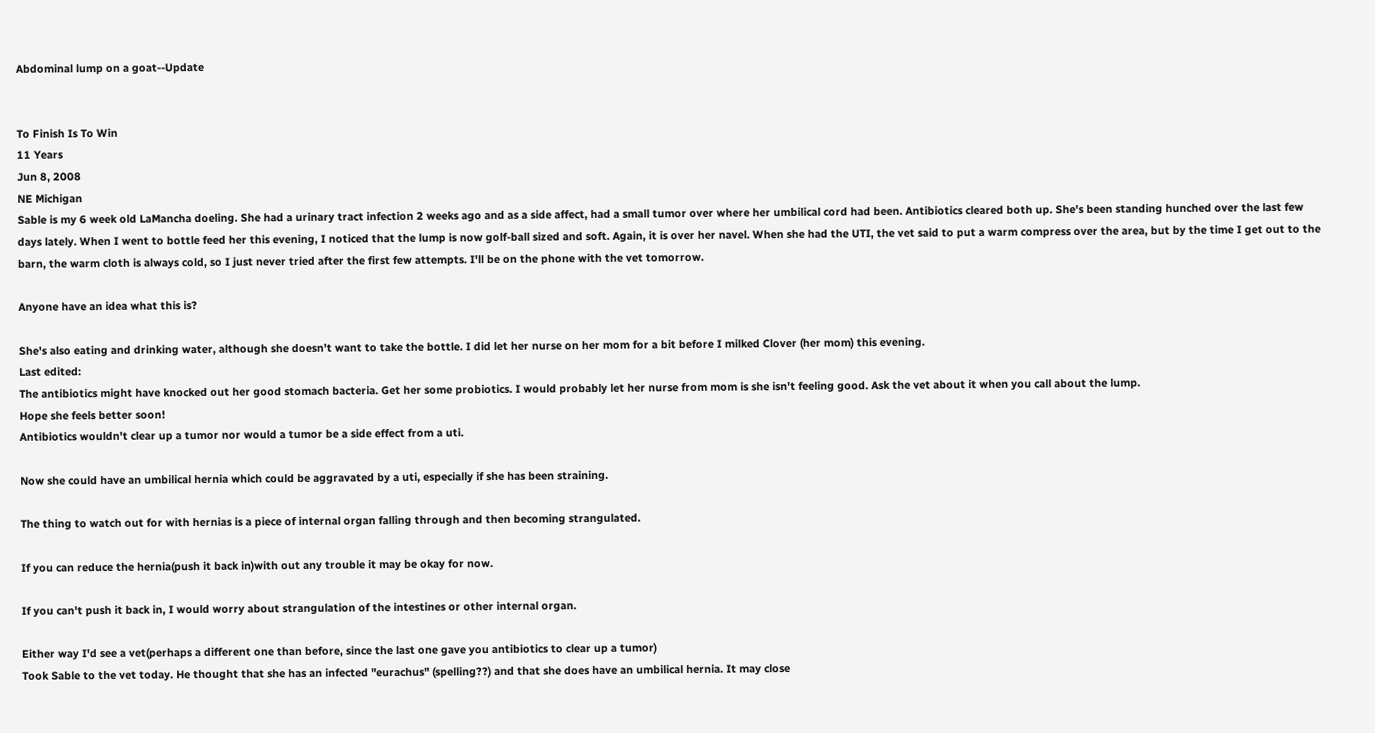Abdominal lump on a goat--Update


To Finish Is To Win
11 Years
Jun 8, 2008
NE Michigan
Sable is my 6 week old LaMancha doeling. She had a urinary tract infection 2 weeks ago and as a side affect, had a small tumor over where her umbilical cord had been. Antibiotics cleared both up. She's been standing hunched over the last few days lately. When I went to bottle feed her this evening, I noticed that the lump is now golf-ball sized and soft. Again, it is over her navel. When she had the UTI, the vet said to put a warm compress over the area, but by the time I get out to the barn, the warm cloth is always cold, so I just never tried after the first few attempts. I'll be on the phone with the vet tomorrow.

Anyone have an idea what this is?

She's also eating and drinking water, although she doesn't want to take the bottle. I did let her nurse on her mom for a bit before I milked Clover (her mom) this evening.
Last edited:
The antibiotics might have knocked out her good stomach bacteria. Get her some probiotics. I would probably let her nurse from mom is she isn't feeling good. Ask the vet about it when you call about the lump.
Hope she feels better soon!
Antibiotics wouldn't clear up a tumor nor would a tumor be a side effect from a uti.

Now she could have an umbilical hernia which could be aggravated by a uti, especially if she has been straining.

The thing to watch out for with hernias is a piece of internal organ falling through and then becoming strangulated.

If you can reduce the hernia(push it back in)with out any trouble it may be okay for now.

If you can't push it back in, I would worry about strangulation of the intestines or other internal organ.

Either way I'd see a vet(perhaps a different one than before, since the last one gave you antibiotics to clear up a tumor)
Took Sable to the vet today. He thought that she has an infected "eurachus" (spelling??) and that she does have an umbilical hernia. It may close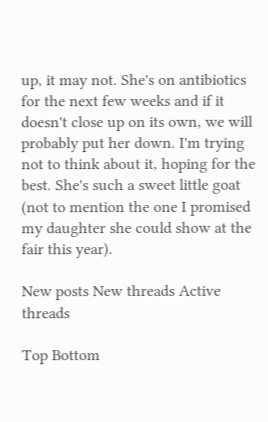up, it may not. She's on antibiotics for the next few weeks and if it doesn't close up on its own, we will probably put her down. I'm trying not to think about it, hoping for the best. She's such a sweet little goat (not to mention the one I promised my daughter she could show at the fair this year).

New posts New threads Active threads

Top Bottom